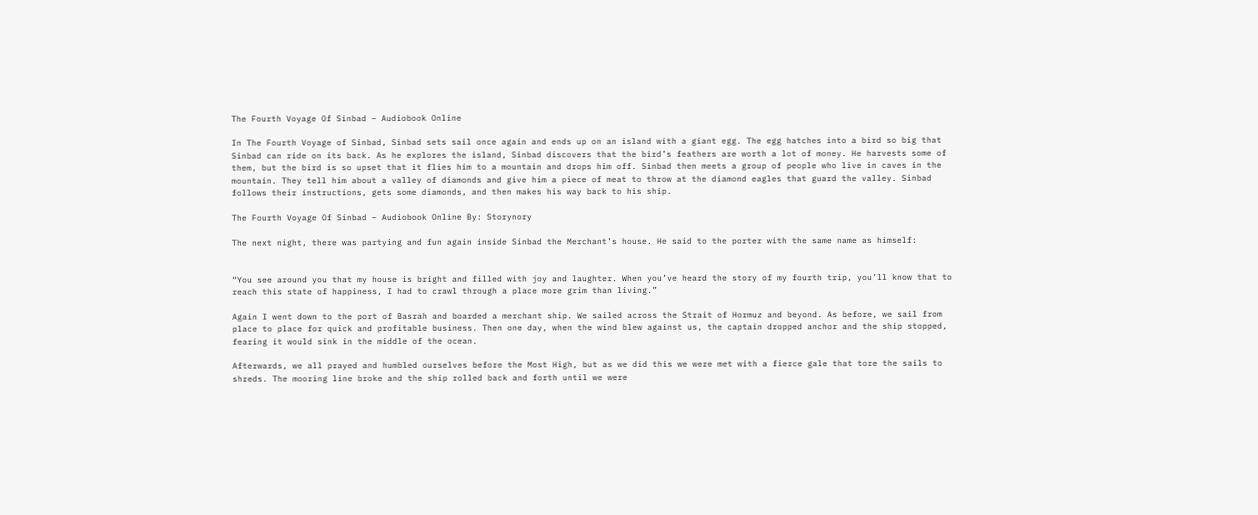The Fourth Voyage Of Sinbad – Audiobook Online

In The Fourth Voyage of Sinbad, Sinbad sets sail once again and ends up on an island with a giant egg. The egg hatches into a bird so big that Sinbad can ride on its back. As he explores the island, Sinbad discovers that the bird’s feathers are worth a lot of money. He harvests some of them, but the bird is so upset that it flies him to a mountain and drops him off. Sinbad then meets a group of people who live in caves in the mountain. They tell him about a valley of diamonds and give him a piece of meat to throw at the diamond eagles that guard the valley. Sinbad follows their instructions, gets some diamonds, and then makes his way back to his ship.

The Fourth Voyage Of Sinbad – Audiobook Online By: Storynory

The next night, there was partying and fun again inside Sinbad the Merchant’s house. He said to the porter with the same name as himself:


“You see around you that my house is bright and filled with joy and laughter. When you’ve heard the story of my fourth trip, you’ll know that to reach this state of happiness, I had to crawl through a place more grim than living.”

Again I went down to the port of Basrah and boarded a merchant ship. We sailed across the Strait of Hormuz and beyond. As before, we sail from place to place for quick and profitable business. Then one day, when the wind blew against us, the captain dropped anchor and the ship stopped, fearing it would sink in the middle of the ocean.

Afterwards, we all prayed and humbled ourselves before the Most High, but as we did this we were met with a fierce gale that tore the sails to shreds. The mooring line broke and the ship rolled back and forth until we were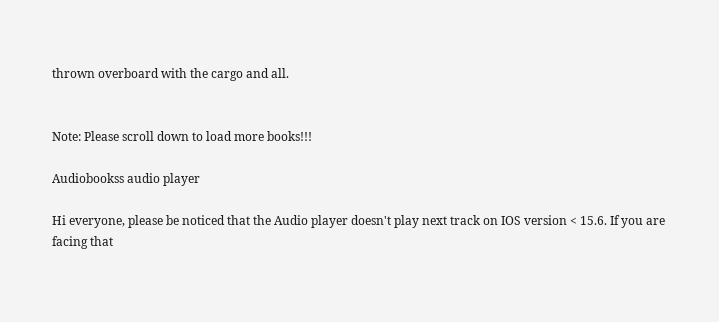thrown overboard with the cargo and all.


Note: Please scroll down to load more books!!!

Audiobookss audio player

Hi everyone, please be noticed that the Audio player doesn't play next track on IOS version < 15.6. If you are facing that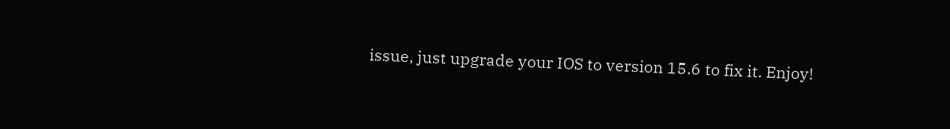issue, just upgrade your IOS to version 15.6 to fix it. Enjoy!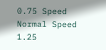0.75 Speed
Normal Speed
1.25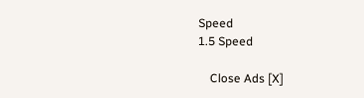Speed
1.5 Speed

    Close Ads [X]